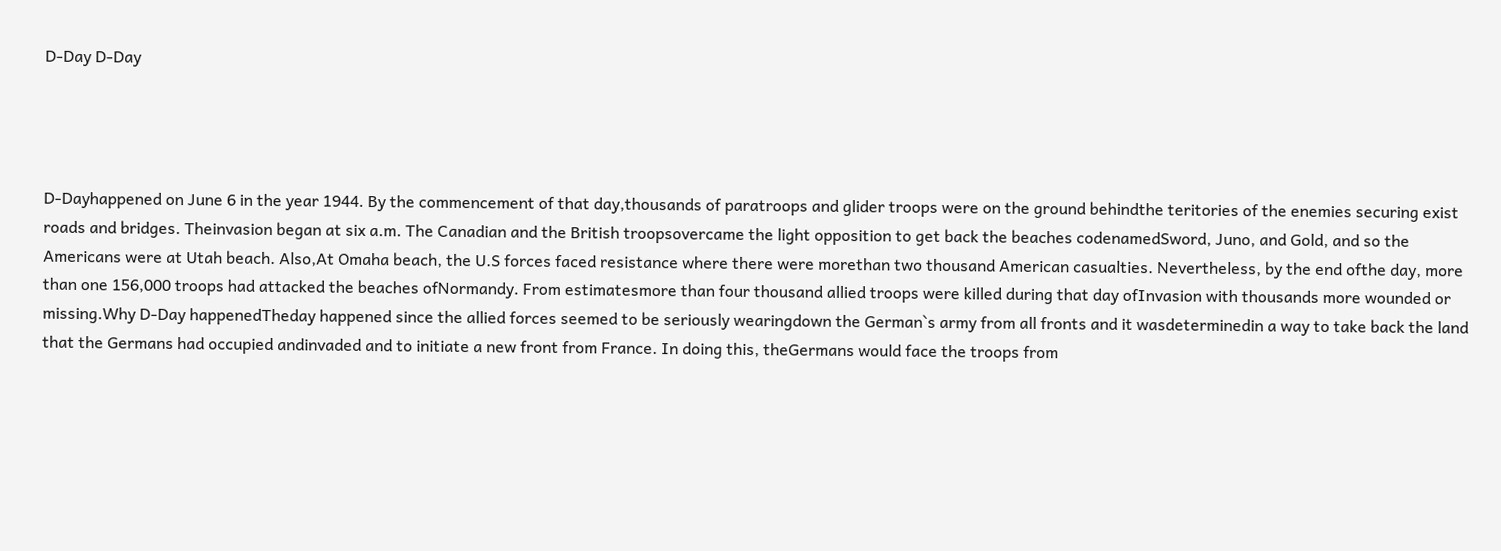D-Day D-Day




D-Dayhappened on June 6 in the year 1944. By the commencement of that day,thousands of paratroops and glider troops were on the ground behindthe teritories of the enemies securing exist roads and bridges. Theinvasion began at six a.m. The Canadian and the British troopsovercame the light opposition to get back the beaches codenamedSword, Juno, and Gold, and so the Americans were at Utah beach. Also,At Omaha beach, the U.S forces faced resistance where there were morethan two thousand American casualties. Nevertheless, by the end ofthe day, more than one 156,000 troops had attacked the beaches ofNormandy. From estimatesmore than four thousand allied troops were killed during that day ofInvasion with thousands more wounded or missing.Why D-Day happenedTheday happened since the allied forces seemed to be seriously wearingdown the German`s army from all fronts and it wasdeterminedin a way to take back the land that the Germans had occupied andinvaded and to initiate a new front from France. In doing this, theGermans would face the troops from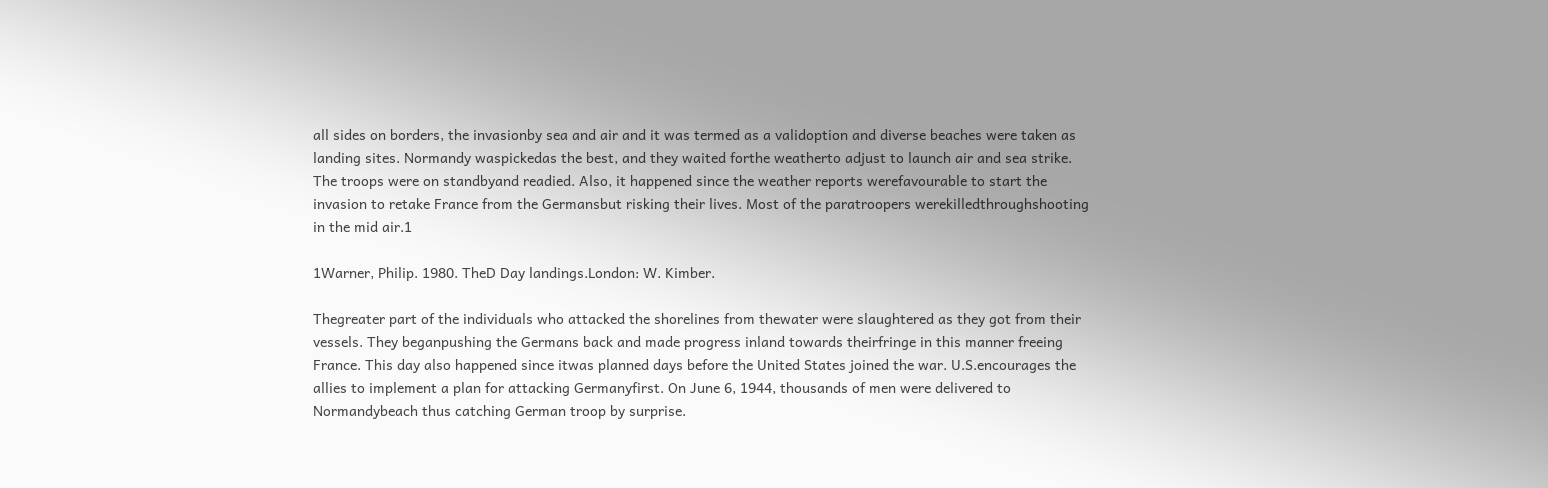all sides on borders, the invasionby sea and air and it was termed as a validoption and diverse beaches were taken as landing sites. Normandy waspickedas the best, and they waited forthe weatherto adjust to launch air and sea strike. The troops were on standbyand readied. Also, it happened since the weather reports werefavourable to start the invasion to retake France from the Germansbut risking their lives. Most of the paratroopers werekilledthroughshooting in the mid air.1

1Warner, Philip. 1980. TheD Day landings.London: W. Kimber.

Thegreater part of the individuals who attacked the shorelines from thewater were slaughtered as they got from their vessels. They beganpushing the Germans back and made progress inland towards theirfringe in this manner freeing France. This day also happened since itwas planned days before the United States joined the war. U.S.encourages the allies to implement a plan for attacking Germanyfirst. On June 6, 1944, thousands of men were delivered to Normandybeach thus catching German troop by surprise.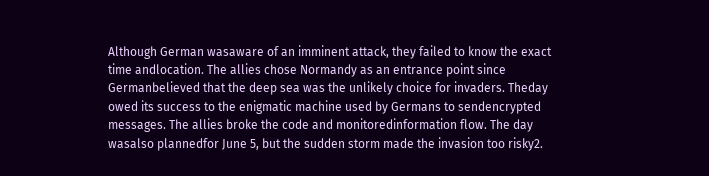Although German wasaware of an imminent attack, they failed to know the exact time andlocation. The allies chose Normandy as an entrance point since Germanbelieved that the deep sea was the unlikely choice for invaders. Theday owed its success to the enigmatic machine used by Germans to sendencrypted messages. The allies broke the code and monitoredinformation flow. The day wasalso plannedfor June 5, but the sudden storm made the invasion too risky2.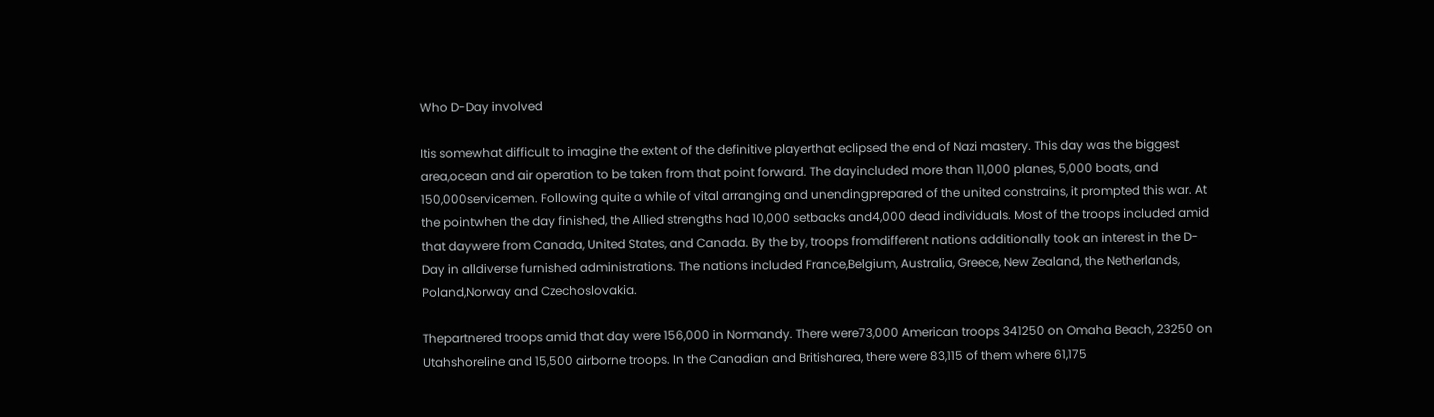Who D-Day involved

Itis somewhat difficult to imagine the extent of the definitive playerthat eclipsed the end of Nazi mastery. This day was the biggest area,ocean and air operation to be taken from that point forward. The dayincluded more than 11,000 planes, 5,000 boats, and 150,000servicemen. Following quite a while of vital arranging and unendingprepared of the united constrains, it prompted this war. At the pointwhen the day finished, the Allied strengths had 10,000 setbacks and4,000 dead individuals. Most of the troops included amid that daywere from Canada, United States, and Canada. By the by, troops fromdifferent nations additionally took an interest in the D-Day in alldiverse furnished administrations. The nations included France,Belgium, Australia, Greece, New Zealand, the Netherlands, Poland,Norway and Czechoslovakia.

Thepartnered troops amid that day were 156,000 in Normandy. There were73,000 American troops 341250 on Omaha Beach, 23250 on Utahshoreline and 15,500 airborne troops. In the Canadian and Britisharea, there were 83,115 of them where 61,175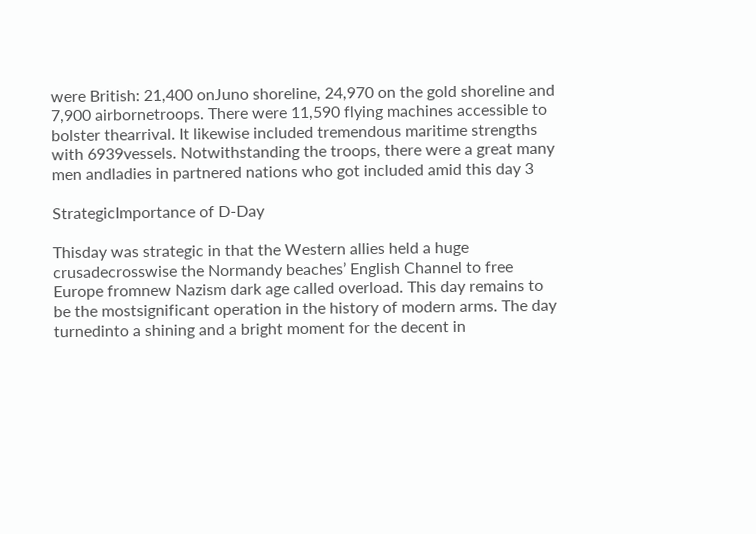were British: 21,400 onJuno shoreline, 24,970 on the gold shoreline and 7,900 airbornetroops. There were 11,590 flying machines accessible to bolster thearrival. It likewise included tremendous maritime strengths with 6939vessels. Notwithstanding the troops, there were a great many men andladies in partnered nations who got included amid this day 3

StrategicImportance of D-Day

Thisday was strategic in that the Western allies held a huge crusadecrosswise the Normandy beaches’ English Channel to free Europe fromnew Nazism dark age called overload. This day remains to be the mostsignificant operation in the history of modern arms. The day turnedinto a shining and a bright moment for the decent in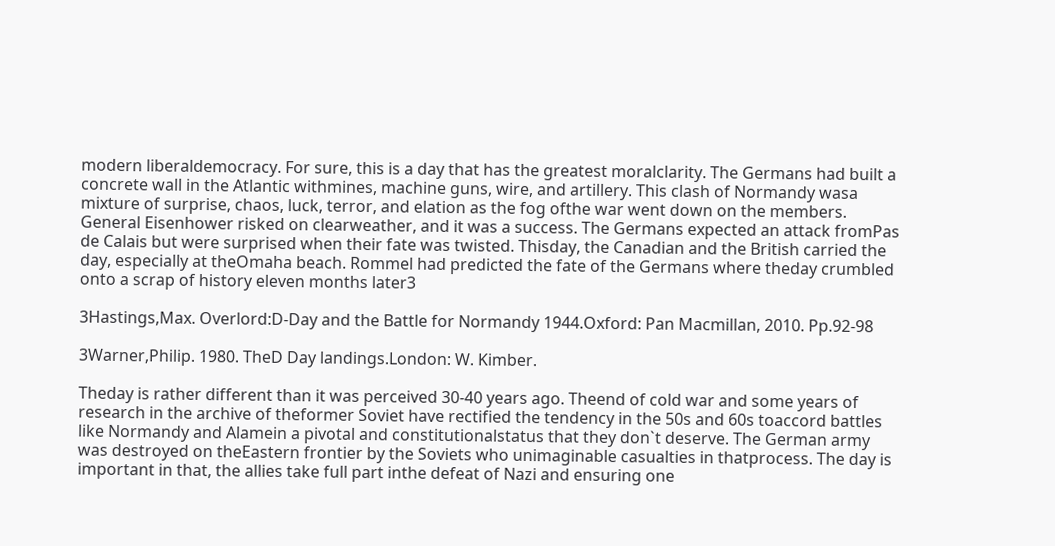modern liberaldemocracy. For sure, this is a day that has the greatest moralclarity. The Germans had built a concrete wall in the Atlantic withmines, machine guns, wire, and artillery. This clash of Normandy wasa mixture of surprise, chaos, luck, terror, and elation as the fog ofthe war went down on the members. General Eisenhower risked on clearweather, and it was a success. The Germans expected an attack fromPas de Calais but were surprised when their fate was twisted. Thisday, the Canadian and the British carried the day, especially at theOmaha beach. Rommel had predicted the fate of the Germans where theday crumbled onto a scrap of history eleven months later3

3Hastings,Max. Overlord:D-Day and the Battle for Normandy 1944.Oxford: Pan Macmillan, 2010. Pp.92-98

3Warner,Philip. 1980. TheD Day landings.London: W. Kimber.

Theday is rather different than it was perceived 30-40 years ago. Theend of cold war and some years of research in the archive of theformer Soviet have rectified the tendency in the 50s and 60s toaccord battles like Normandy and Alamein a pivotal and constitutionalstatus that they don`t deserve. The German army was destroyed on theEastern frontier by the Soviets who unimaginable casualties in thatprocess. The day is important in that, the allies take full part inthe defeat of Nazi and ensuring one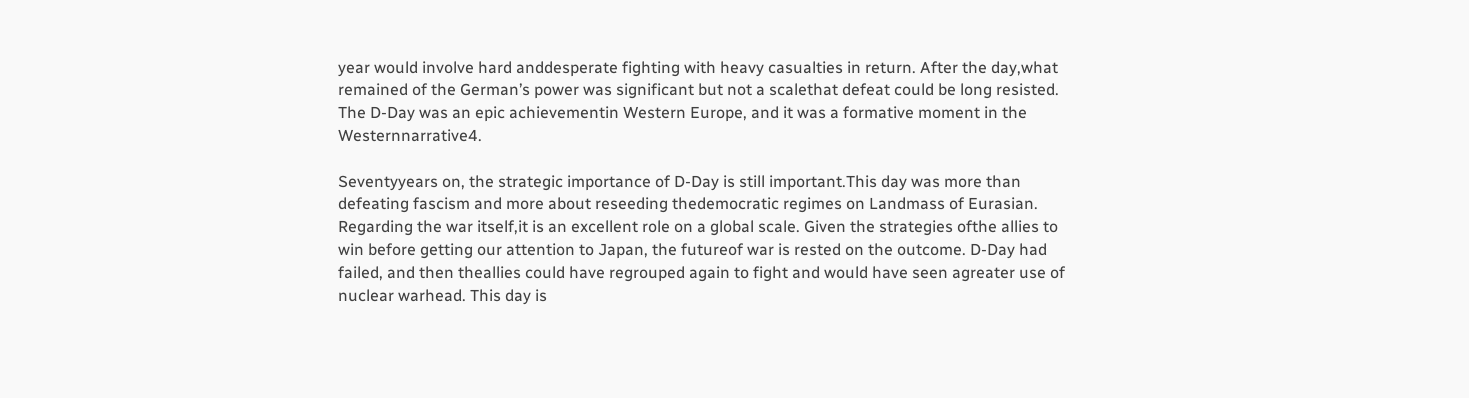year would involve hard anddesperate fighting with heavy casualties in return. After the day,what remained of the German’s power was significant but not a scalethat defeat could be long resisted. The D-Day was an epic achievementin Western Europe, and it was a formative moment in the Westernnarrative4.

Seventyyears on, the strategic importance of D-Day is still important.This day was more than defeating fascism and more about reseeding thedemocratic regimes on Landmass of Eurasian. Regarding the war itself,it is an excellent role on a global scale. Given the strategies ofthe allies to win before getting our attention to Japan, the futureof war is rested on the outcome. D-Day had failed, and then theallies could have regrouped again to fight and would have seen agreater use of nuclear warhead. This day is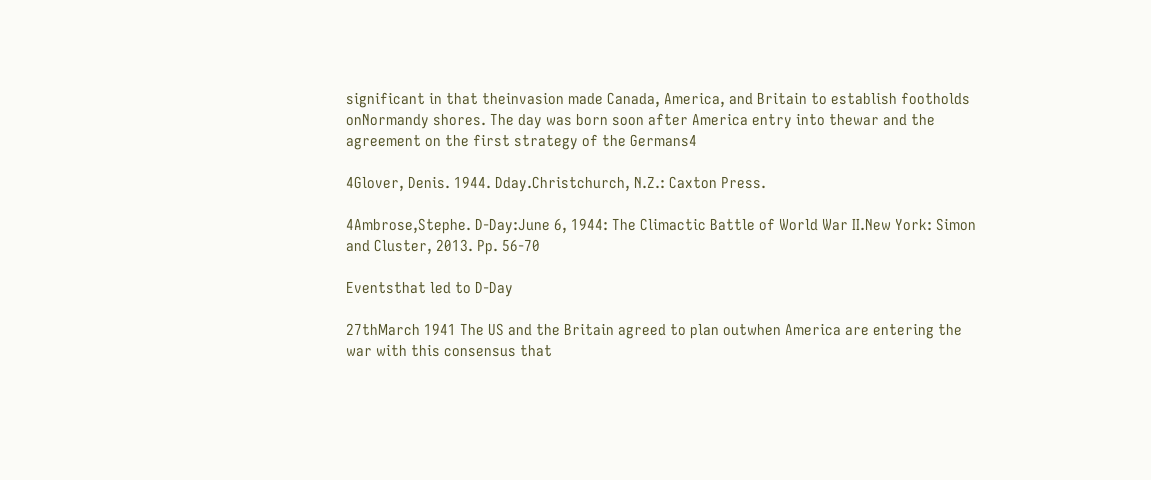significant in that theinvasion made Canada, America, and Britain to establish footholds onNormandy shores. The day was born soon after America entry into thewar and the agreement on the first strategy of the Germans4

4Glover, Denis. 1944. Dday.Christchurch, N.Z.: Caxton Press.

4Ambrose,Stephe. D-Day:June 6, 1944: The Climactic Battle of World War II.New York: Simon and Cluster, 2013. Pp. 56-70

Eventsthat led to D-Day

27thMarch 1941 The US and the Britain agreed to plan outwhen America are entering the war with this consensus that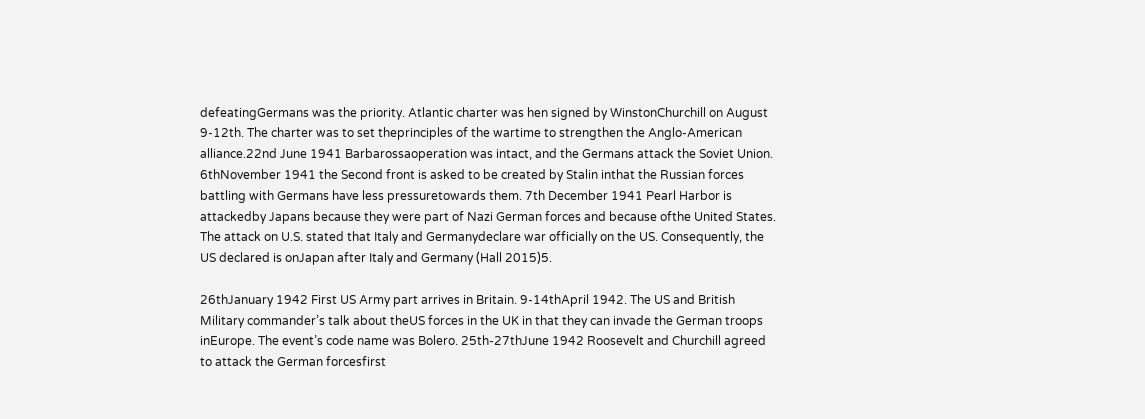defeatingGermans was the priority. Atlantic charter was hen signed by WinstonChurchill on August 9-12th. The charter was to set theprinciples of the wartime to strengthen the Anglo-American alliance.22nd June 1941 Barbarossaoperation was intact, and the Germans attack the Soviet Union. 6thNovember 1941 the Second front is asked to be created by Stalin inthat the Russian forces battling with Germans have less pressuretowards them. 7th December 1941 Pearl Harbor is attackedby Japans because they were part of Nazi German forces and because ofthe United States. The attack on U.S. stated that Italy and Germanydeclare war officially on the US. Consequently, the US declared is onJapan after Italy and Germany (Hall 2015)5.

26thJanuary 1942 First US Army part arrives in Britain. 9-14thApril 1942. The US and British Military commander’s talk about theUS forces in the UK in that they can invade the German troops inEurope. The event’s code name was Bolero. 25th-27thJune 1942 Roosevelt and Churchill agreed to attack the German forcesfirst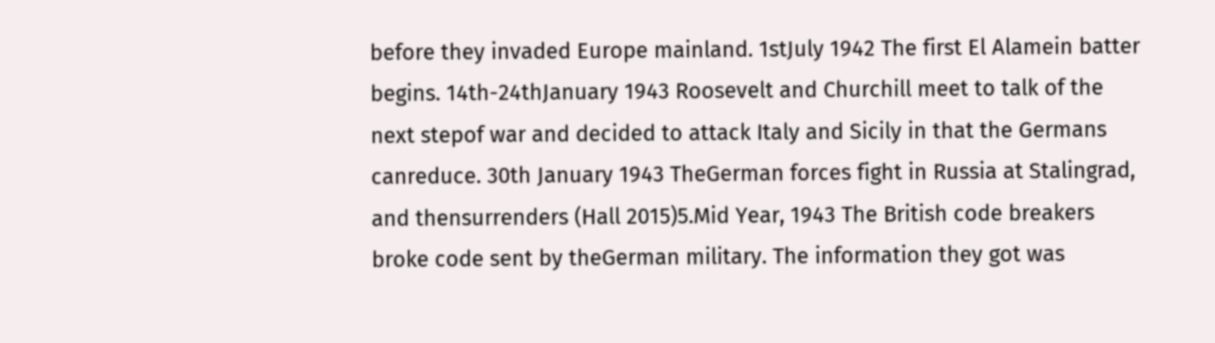before they invaded Europe mainland. 1stJuly 1942 The first El Alamein batter begins. 14th-24thJanuary 1943 Roosevelt and Churchill meet to talk of the next stepof war and decided to attack Italy and Sicily in that the Germans canreduce. 30th January 1943 TheGerman forces fight in Russia at Stalingrad, and thensurrenders (Hall 2015)5.Mid Year, 1943 The British code breakers broke code sent by theGerman military. The information they got was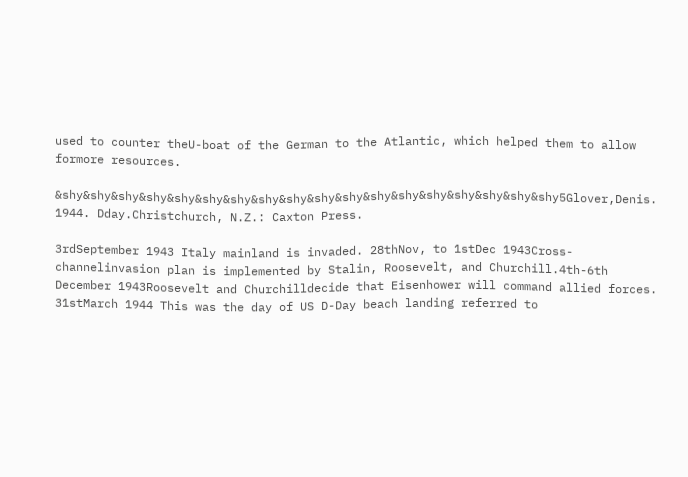used to counter theU-boat of the German to the Atlantic, which helped them to allow formore resources.

&shy&shy&shy&shy&shy&shy&shy&shy&shy&shy&shy&shy&shy&shy&shy&shy&shy&shy5Glover,Denis. 1944. Dday.Christchurch, N.Z.: Caxton Press.

3rdSeptember 1943 Italy mainland is invaded. 28thNov, to 1stDec 1943Cross-channelinvasion plan is implemented by Stalin, Roosevelt, and Churchill.4th-6th December 1943Roosevelt and Churchilldecide that Eisenhower will command allied forces. 31stMarch 1944 This was the day of US D-Day beach landing referred to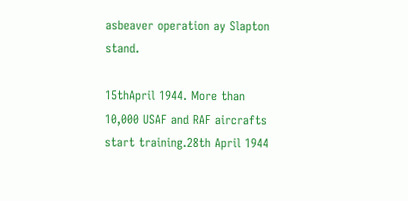asbeaver operation ay Slapton stand.

15thApril 1944. More than 10,000 USAF and RAF aircrafts start training.28th April 1944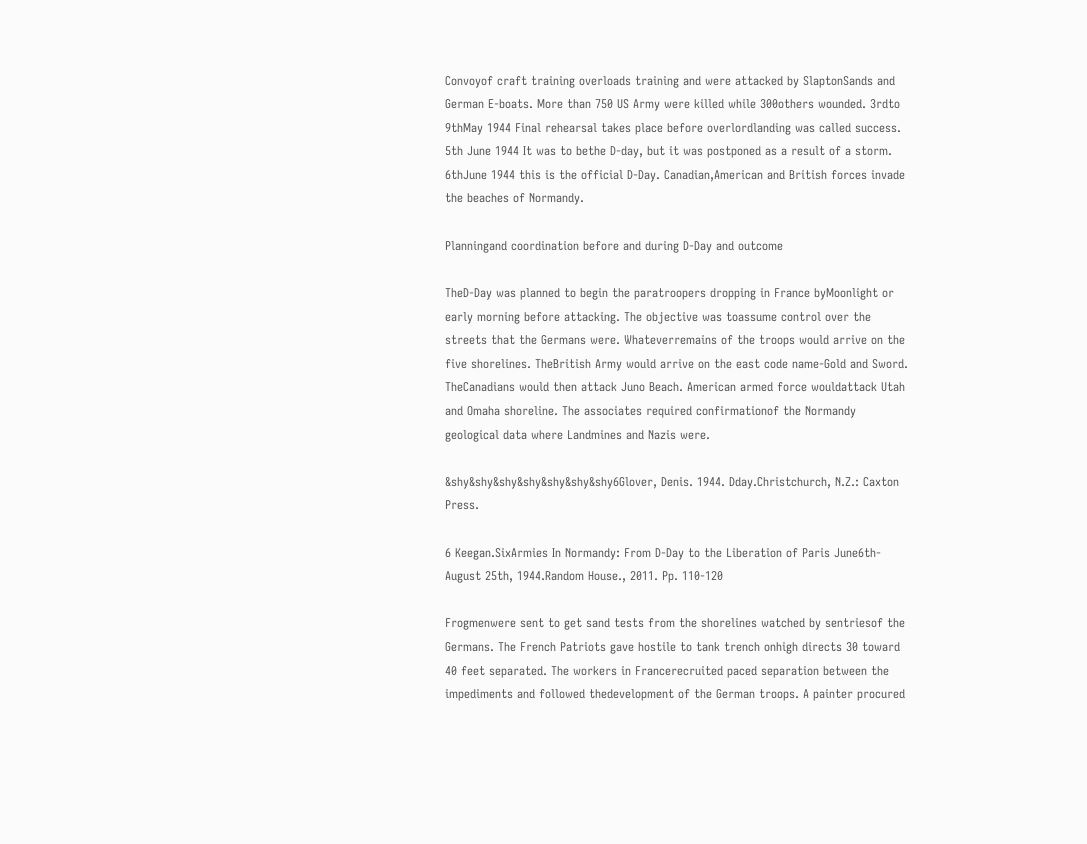Convoyof craft training overloads training and were attacked by SlaptonSands and German E-boats. More than 750 US Army were killed while 300others wounded. 3rdto 9thMay 1944 Final rehearsal takes place before overlordlanding was called success. 5th June 1944 It was to bethe D-day, but it was postponed as a result of a storm. 6thJune 1944 this is the official D-Day. Canadian,American and British forces invade the beaches of Normandy.

Planningand coordination before and during D-Day and outcome

TheD-Day was planned to begin the paratroopers dropping in France byMoonlight or early morning before attacking. The objective was toassume control over the streets that the Germans were. Whateverremains of the troops would arrive on the five shorelines. TheBritish Army would arrive on the east code name-Gold and Sword. TheCanadians would then attack Juno Beach. American armed force wouldattack Utah and Omaha shoreline. The associates required confirmationof the Normandy geological data where Landmines and Nazis were.

&shy&shy&shy&shy&shy&shy&shy6Glover, Denis. 1944. Dday.Christchurch, N.Z.: Caxton Press.

6 Keegan.SixArmies In Normandy: From D-Day to the Liberation of Paris June6th-August 25th, 1944.Random House., 2011. Pp. 110-120

Frogmenwere sent to get sand tests from the shorelines watched by sentriesof the Germans. The French Patriots gave hostile to tank trench onhigh directs 30 toward 40 feet separated. The workers in Francerecruited paced separation between the impediments and followed thedevelopment of the German troops. A painter procured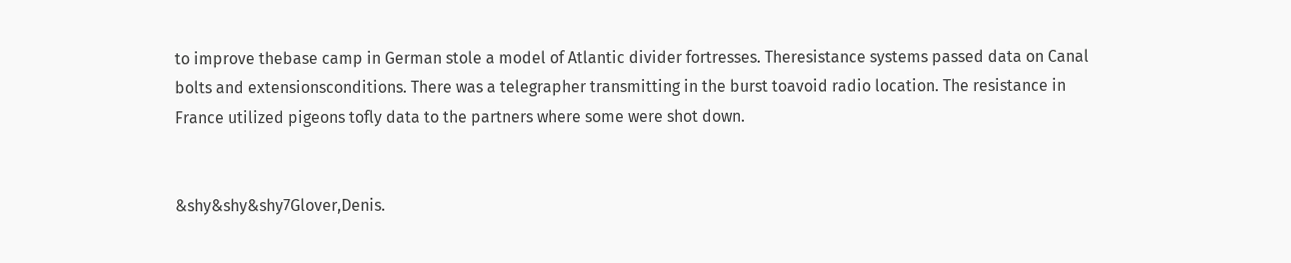to improve thebase camp in German stole a model of Atlantic divider fortresses. Theresistance systems passed data on Canal bolts and extensionsconditions. There was a telegrapher transmitting in the burst toavoid radio location. The resistance in France utilized pigeons tofly data to the partners where some were shot down.


&shy&shy&shy7Glover,Denis.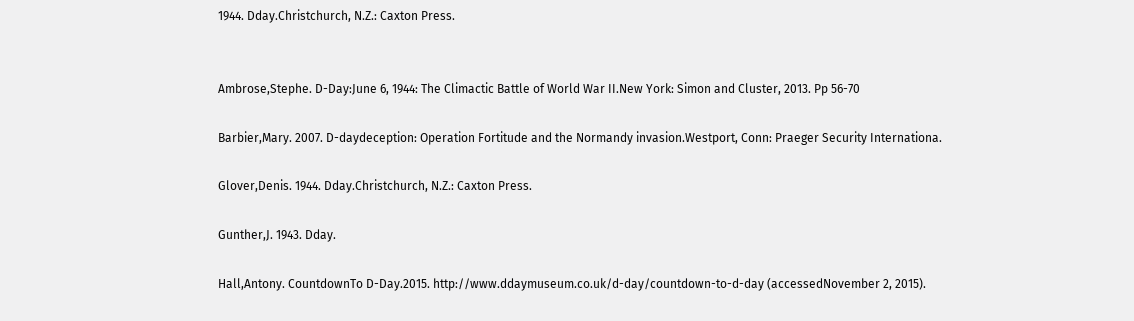1944. Dday.Christchurch, N.Z.: Caxton Press.


Ambrose,Stephe. D-Day:June 6, 1944: The Climactic Battle of World War II.New York: Simon and Cluster, 2013. Pp 56-70

Barbier,Mary. 2007. D-daydeception: Operation Fortitude and the Normandy invasion.Westport, Conn: Praeger Security Internationa.

Glover,Denis. 1944. Dday.Christchurch, N.Z.: Caxton Press.

Gunther,J. 1943. Dday.

Hall,Antony. CountdownTo D-Day.2015. http://www.ddaymuseum.co.uk/d-day/countdown-to-d-day (accessedNovember 2, 2015).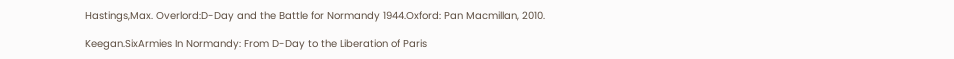Hastings,Max. Overlord:D-Day and the Battle for Normandy 1944.Oxford: Pan Macmillan, 2010.

Keegan.SixArmies In Normandy: From D-Day to the Liberation of Paris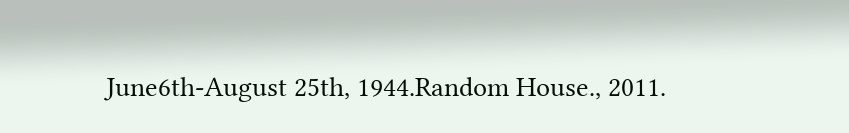June6th-August 25th, 1944.Random House., 2011.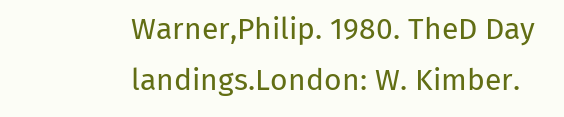Warner,Philip. 1980. TheD Day landings.London: W. Kimber.